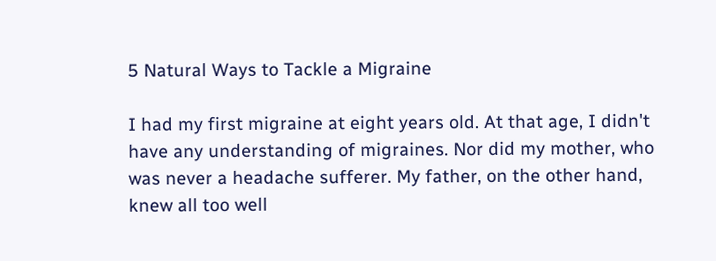5 Natural Ways to Tackle a Migraine

I had my first migraine at eight years old. At that age, I didn't have any understanding of migraines. Nor did my mother, who was never a headache sufferer. My father, on the other hand, knew all too well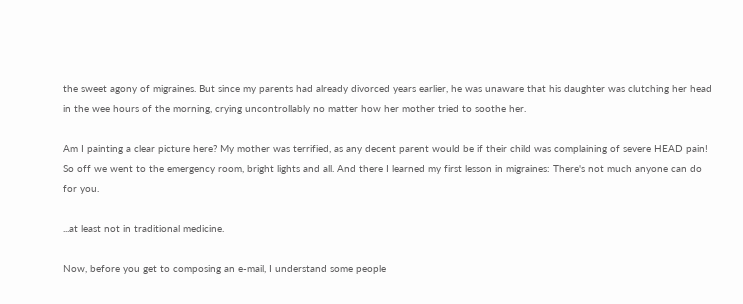the sweet agony of migraines. But since my parents had already divorced years earlier, he was unaware that his daughter was clutching her head in the wee hours of the morning, crying uncontrollably no matter how her mother tried to soothe her.

Am I painting a clear picture here? My mother was terrified, as any decent parent would be if their child was complaining of severe HEAD pain! So off we went to the emergency room, bright lights and all. And there I learned my first lesson in migraines: There's not much anyone can do for you.

...at least not in traditional medicine.

Now, before you get to composing an e-mail, I understand some people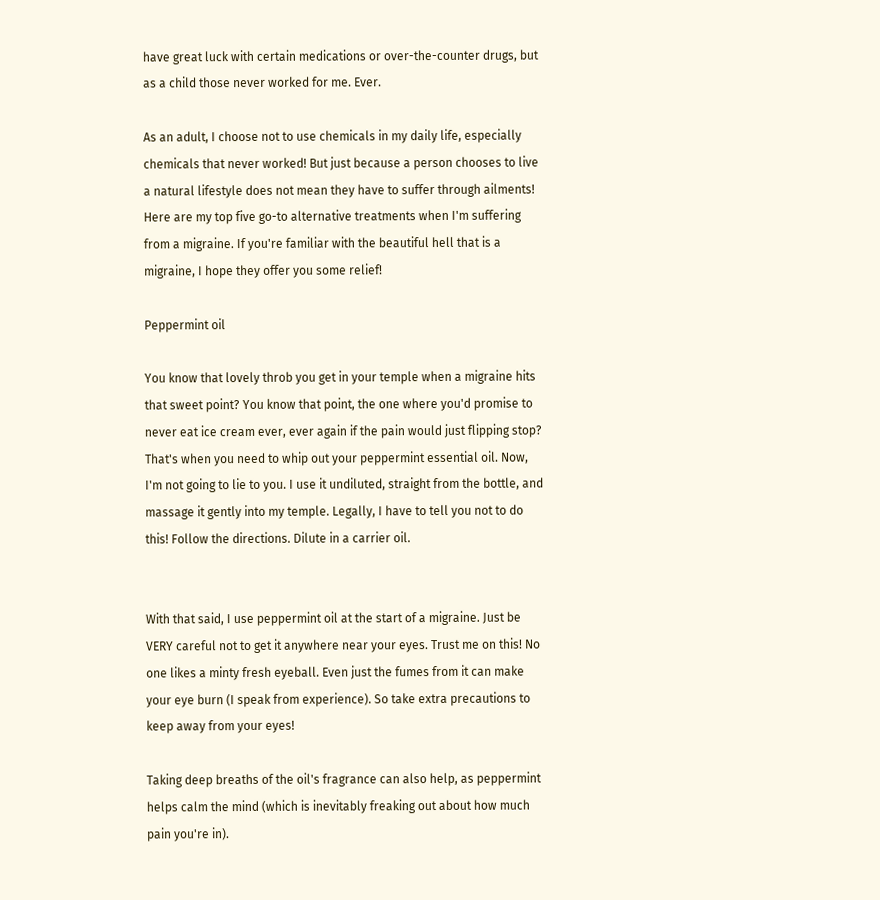have great luck with certain medications or over-the-counter drugs, but as a child those never worked for me. Ever.

As an adult, I choose not to use chemicals in my daily life, especially chemicals that never worked! But just because a person chooses to live a natural lifestyle does not mean they have to suffer through ailments! Here are my top five go-to alternative treatments when I'm suffering from a migraine. If you're familiar with the beautiful hell that is a migraine, I hope they offer you some relief!

Peppermint oil

You know that lovely throb you get in your temple when a migraine hits that sweet point? You know that point, the one where you'd promise to never eat ice cream ever, ever again if the pain would just flipping stop? That's when you need to whip out your peppermint essential oil. Now, I'm not going to lie to you. I use it undiluted, straight from the bottle, and massage it gently into my temple. Legally, I have to tell you not to do this! Follow the directions. Dilute in a carrier oil.


With that said, I use peppermint oil at the start of a migraine. Just be VERY careful not to get it anywhere near your eyes. Trust me on this! No one likes a minty fresh eyeball. Even just the fumes from it can make your eye burn (I speak from experience). So take extra precautions to keep away from your eyes!

Taking deep breaths of the oil's fragrance can also help, as peppermint helps calm the mind (which is inevitably freaking out about how much pain you're in).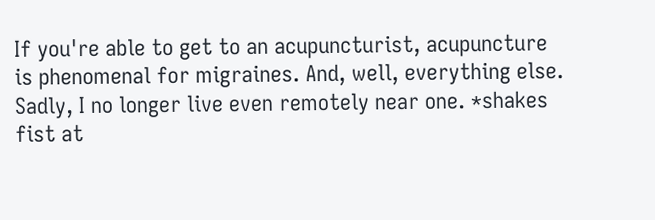If you're able to get to an acupuncturist, acupuncture is phenomenal for migraines. And, well, everything else. Sadly, I no longer live even remotely near one. *shakes fist at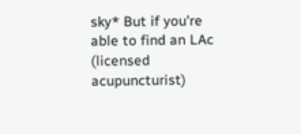sky* But if you're able to find an LAc (licensed acupuncturist)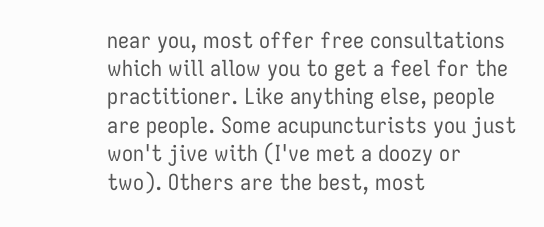near you, most offer free consultations which will allow you to get a feel for the practitioner. Like anything else, people are people. Some acupuncturists you just won't jive with (I've met a doozy or two). Others are the best, most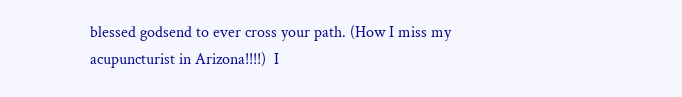blessed godsend to ever cross your path. (How I miss my acupuncturist in Arizona!!!!)  I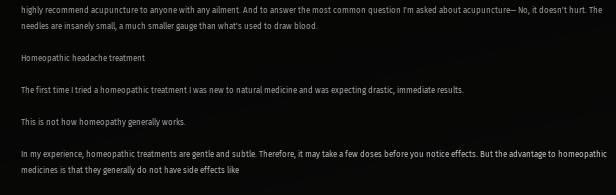highly recommend acupuncture to anyone with any ailment. And to answer the most common question I'm asked about acupuncture— No, it doesn't hurt. The needles are insanely small, a much smaller gauge than what's used to draw blood.

Homeopathic headache treatment

The first time I tried a homeopathic treatment I was new to natural medicine and was expecting drastic, immediate results.

This is not how homeopathy generally works.

In my experience, homeopathic treatments are gentle and subtle. Therefore, it may take a few doses before you notice effects. But the advantage to homeopathic medicines is that they generally do not have side effects like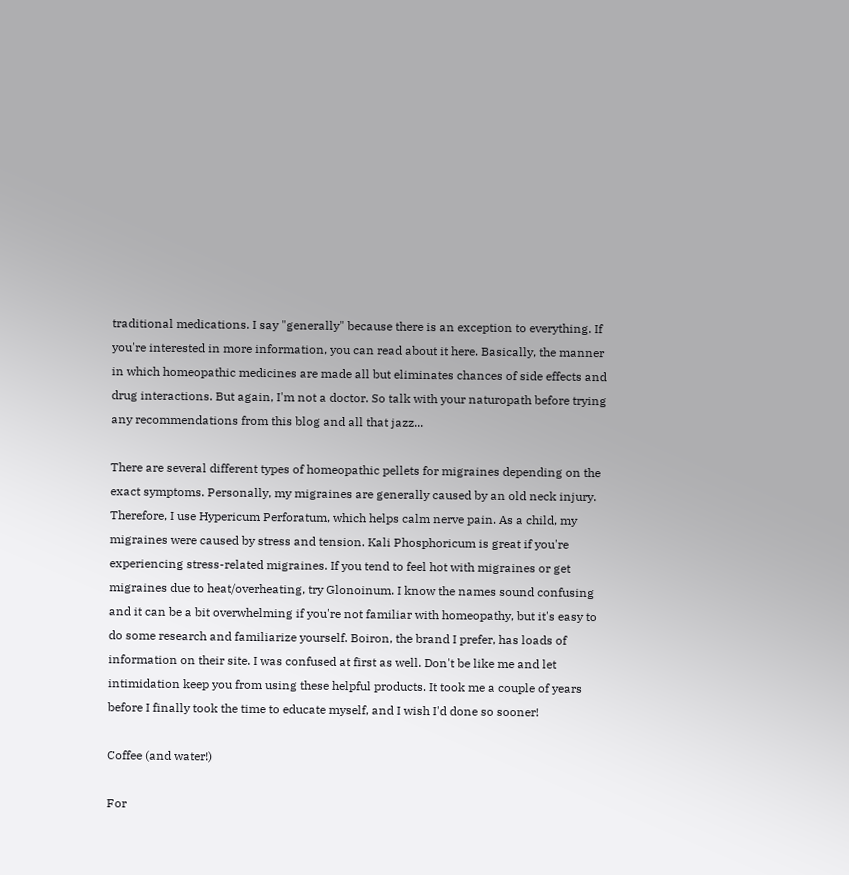traditional medications. I say "generally" because there is an exception to everything. If you're interested in more information, you can read about it here. Basically, the manner in which homeopathic medicines are made all but eliminates chances of side effects and drug interactions. But again, I'm not a doctor. So talk with your naturopath before trying any recommendations from this blog and all that jazz...

There are several different types of homeopathic pellets for migraines depending on the exact symptoms. Personally, my migraines are generally caused by an old neck injury. Therefore, I use Hypericum Perforatum, which helps calm nerve pain. As a child, my migraines were caused by stress and tension. Kali Phosphoricum is great if you're experiencing stress-related migraines. If you tend to feel hot with migraines or get migraines due to heat/overheating, try Glonoinum. I know the names sound confusing and it can be a bit overwhelming if you're not familiar with homeopathy, but it's easy to do some research and familiarize yourself. Boiron, the brand I prefer, has loads of information on their site. I was confused at first as well. Don't be like me and let intimidation keep you from using these helpful products. It took me a couple of years before I finally took the time to educate myself, and I wish I'd done so sooner!

Coffee (and water!)

For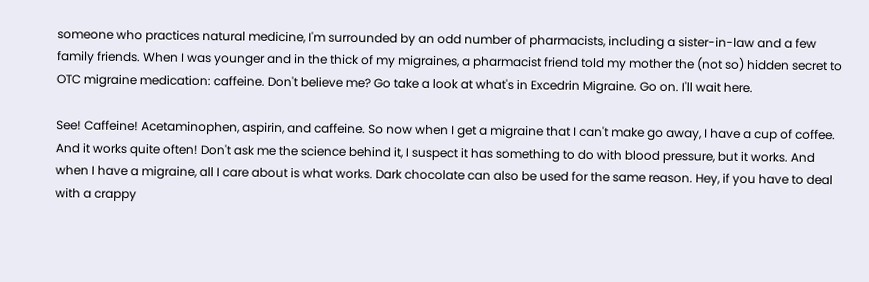someone who practices natural medicine, I'm surrounded by an odd number of pharmacists, including a sister-in-law and a few family friends. When I was younger and in the thick of my migraines, a pharmacist friend told my mother the (not so) hidden secret to OTC migraine medication: caffeine. Don't believe me? Go take a look at what's in Excedrin Migraine. Go on. I'll wait here.

See! Caffeine! Acetaminophen, aspirin, and caffeine. So now when I get a migraine that I can't make go away, I have a cup of coffee. And it works quite often! Don't ask me the science behind it, I suspect it has something to do with blood pressure, but it works. And when I have a migraine, all I care about is what works. Dark chocolate can also be used for the same reason. Hey, if you have to deal with a crappy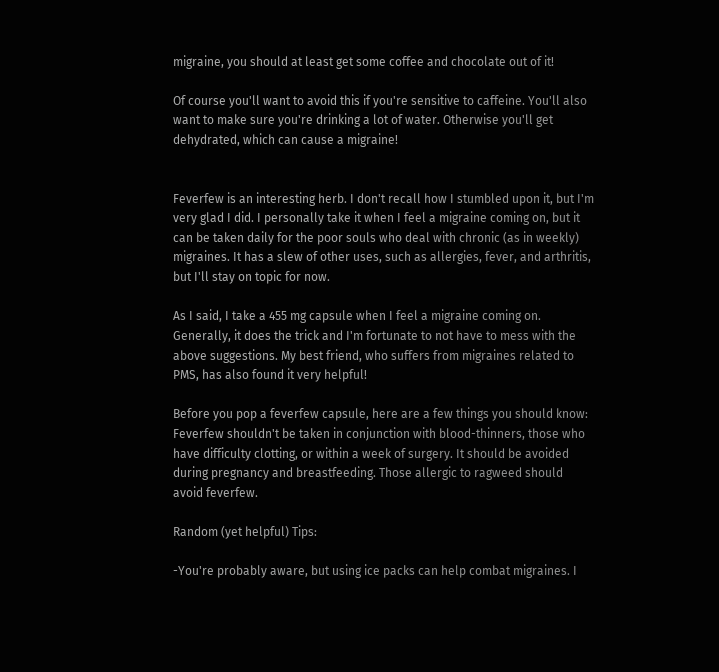migraine, you should at least get some coffee and chocolate out of it!

Of course you'll want to avoid this if you're sensitive to caffeine. You'll also want to make sure you're drinking a lot of water. Otherwise you'll get dehydrated, which can cause a migraine!


Feverfew is an interesting herb. I don't recall how I stumbled upon it, but I'm very glad I did. I personally take it when I feel a migraine coming on, but it can be taken daily for the poor souls who deal with chronic (as in weekly) migraines. It has a slew of other uses, such as allergies, fever, and arthritis, but I'll stay on topic for now.

As I said, I take a 455 mg capsule when I feel a migraine coming on. Generally, it does the trick and I'm fortunate to not have to mess with the above suggestions. My best friend, who suffers from migraines related to PMS, has also found it very helpful!

Before you pop a feverfew capsule, here are a few things you should know: Feverfew shouldn't be taken in conjunction with blood-thinners, those who have difficulty clotting, or within a week of surgery. It should be avoided during pregnancy and breastfeeding. Those allergic to ragweed should avoid feverfew.

Random (yet helpful) Tips:

-You're probably aware, but using ice packs can help combat migraines. I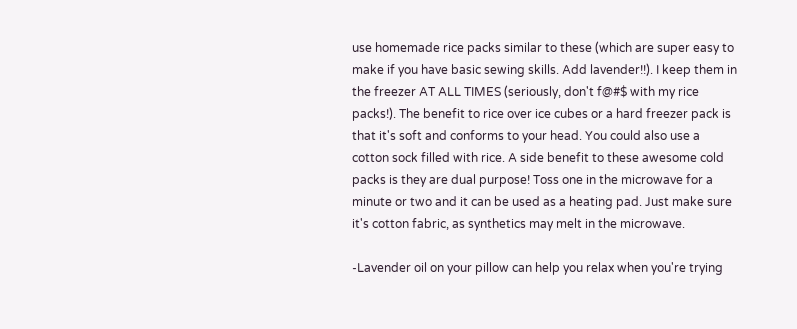use homemade rice packs similar to these (which are super easy to make if you have basic sewing skills. Add lavender!!). I keep them in the freezer AT ALL TIMES (seriously, don't f@#$ with my rice packs!). The benefit to rice over ice cubes or a hard freezer pack is that it's soft and conforms to your head. You could also use a cotton sock filled with rice. A side benefit to these awesome cold packs is they are dual purpose! Toss one in the microwave for a minute or two and it can be used as a heating pad. Just make sure it's cotton fabric, as synthetics may melt in the microwave.

-Lavender oil on your pillow can help you relax when you're trying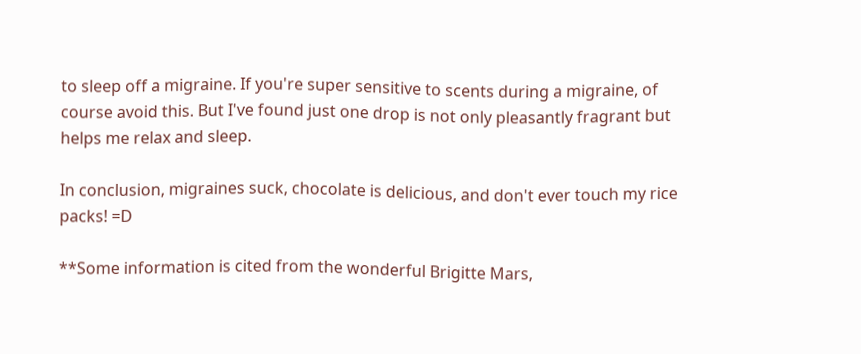to sleep off a migraine. If you're super sensitive to scents during a migraine, of course avoid this. But I've found just one drop is not only pleasantly fragrant but helps me relax and sleep.

In conclusion, migraines suck, chocolate is delicious, and don't ever touch my rice packs! =D

**Some information is cited from the wonderful Brigitte Mars,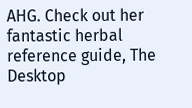AHG. Check out her fantastic herbal reference guide, The Desktop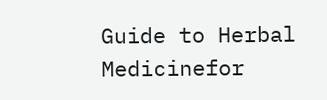Guide to Herbal Medicinefor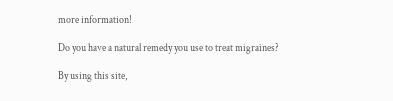more information!

Do you have a natural remedy you use to treat migraines?

By using this site,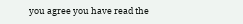you agree you have read the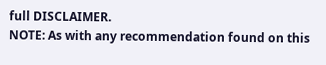full DISCLAIMER.
NOTE: As with any recommendation found on this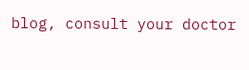blog, consult your doctor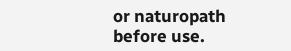or naturopath before use.